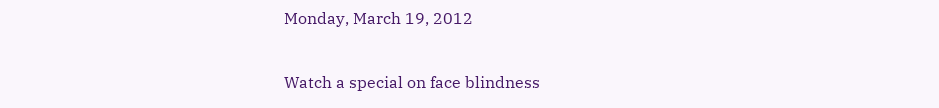Monday, March 19, 2012

Watch a special on face blindness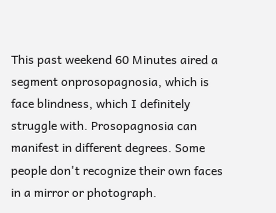This past weekend 60 Minutes aired a segment onprosopagnosia, which is face blindness, which I definitely struggle with. Prosopagnosia can manifest in different degrees. Some people don't recognize their own faces in a mirror or photograph.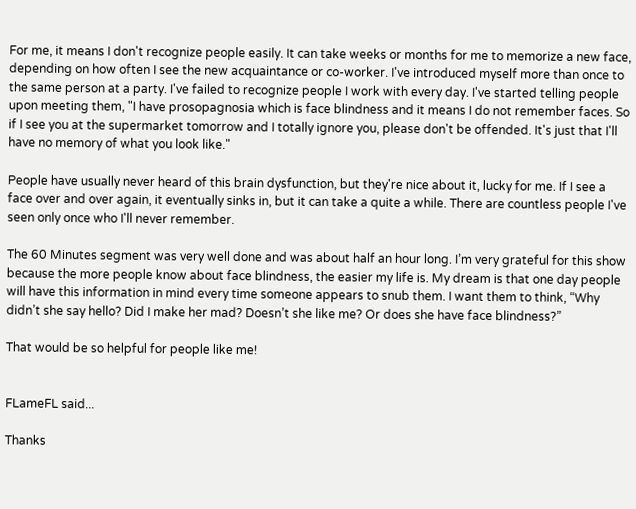For me, it means I don't recognize people easily. It can take weeks or months for me to memorize a new face, depending on how often I see the new acquaintance or co-worker. I've introduced myself more than once to the same person at a party. I've failed to recognize people I work with every day. I've started telling people upon meeting them, "I have prosopagnosia which is face blindness and it means I do not remember faces. So if I see you at the supermarket tomorrow and I totally ignore you, please don't be offended. It's just that I'll have no memory of what you look like."

People have usually never heard of this brain dysfunction, but they're nice about it, lucky for me. If I see a face over and over again, it eventually sinks in, but it can take a quite a while. There are countless people I've seen only once who I'll never remember.

The 60 Minutes segment was very well done and was about half an hour long. I’m very grateful for this show because the more people know about face blindness, the easier my life is. My dream is that one day people will have this information in mind every time someone appears to snub them. I want them to think, “Why didn’t she say hello? Did I make her mad? Doesn’t she like me? Or does she have face blindness?”

That would be so helpful for people like me!


FLameFL said...

Thanks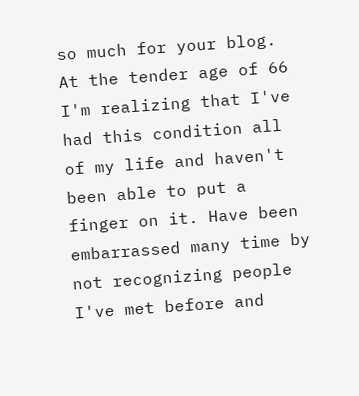so much for your blog. At the tender age of 66 I'm realizing that I've had this condition all of my life and haven't been able to put a finger on it. Have been embarrassed many time by not recognizing people I've met before and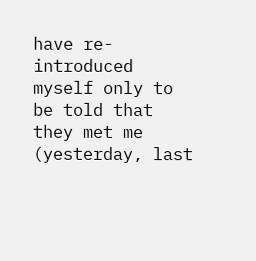have re-introduced myself only to be told that they met me (yesterday, last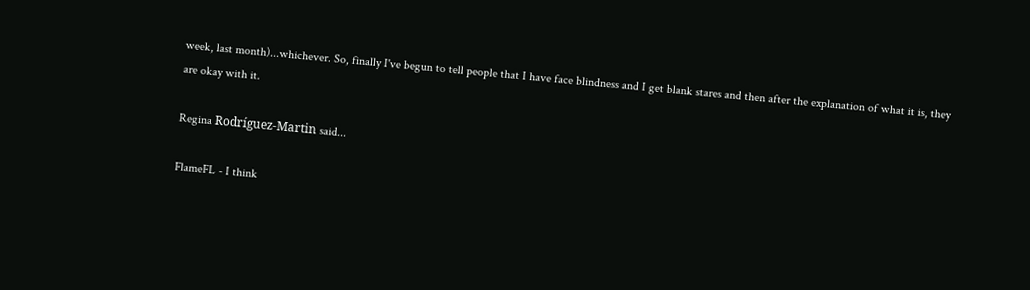week, last month)...whichever. So, finally I've begun to tell people that I have face blindness and I get blank stares and then after the explanation of what it is, they are okay with it.

Regina Rodríguez-Martin said...

FlameFL - I think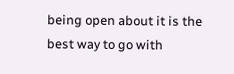being open about it is the best way to go with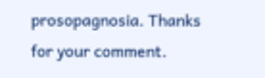prosopagnosia. Thanks for your comment.